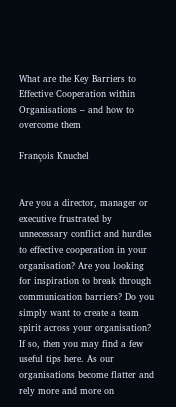What are the Key Barriers to Effective Cooperation within Organisations – and how to overcome them

François Knuchel


Are you a director, manager or executive frustrated by unnecessary conflict and hurdles to effective cooperation in your organisation? Are you looking for inspiration to break through communication barriers? Do you simply want to create a team spirit across your organisation? If so, then you may find a few useful tips here. As our organisations become flatter and rely more and more on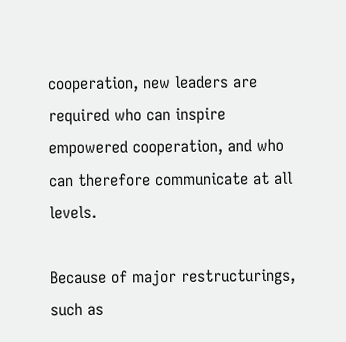cooperation, new leaders are required who can inspire empowered cooperation, and who can therefore communicate at all levels.

Because of major restructurings, such as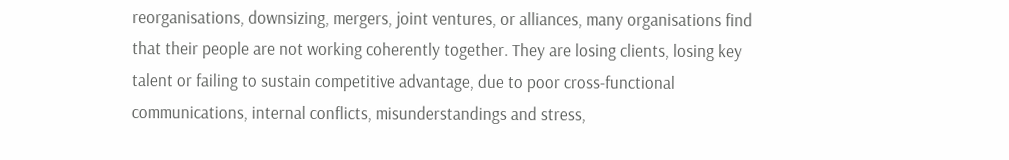reorganisations, downsizing, mergers, joint ventures, or alliances, many organisations find that their people are not working coherently together. They are losing clients, losing key talent or failing to sustain competitive advantage, due to poor cross-functional communications, internal conflicts, misunderstandings and stress,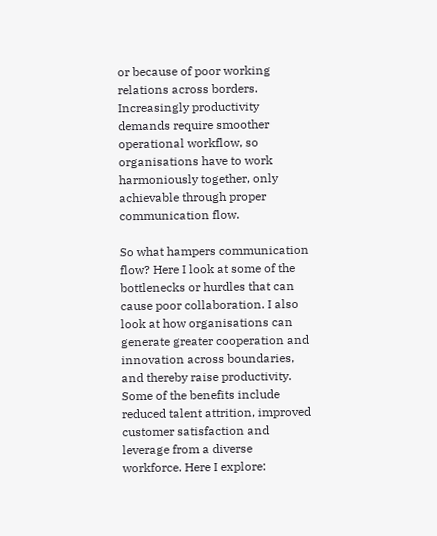or because of poor working relations across borders. Increasingly productivity demands require smoother operational workflow, so organisations have to work harmoniously together, only achievable through proper communication flow.

So what hampers communication flow? Here I look at some of the bottlenecks or hurdles that can cause poor collaboration. I also look at how organisations can generate greater cooperation and innovation across boundaries, and thereby raise productivity. Some of the benefits include reduced talent attrition, improved customer satisfaction and leverage from a diverse workforce. Here I explore: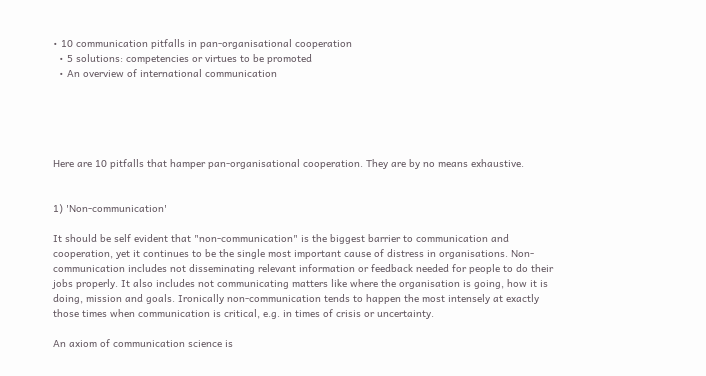• 10 communication pitfalls in pan-organisational cooperation
  • 5 solutions: competencies or virtues to be promoted
  • An overview of international communication





Here are 10 pitfalls that hamper pan-organisational cooperation. They are by no means exhaustive.


1) 'Non-communication'

It should be self evident that "non-communication" is the biggest barrier to communication and cooperation, yet it continues to be the single most important cause of distress in organisations. Non-communication includes not disseminating relevant information or feedback needed for people to do their jobs properly. It also includes not communicating matters like where the organisation is going, how it is doing, mission and goals. Ironically non-communication tends to happen the most intensely at exactly those times when communication is critical, e.g. in times of crisis or uncertainty.

An axiom of communication science is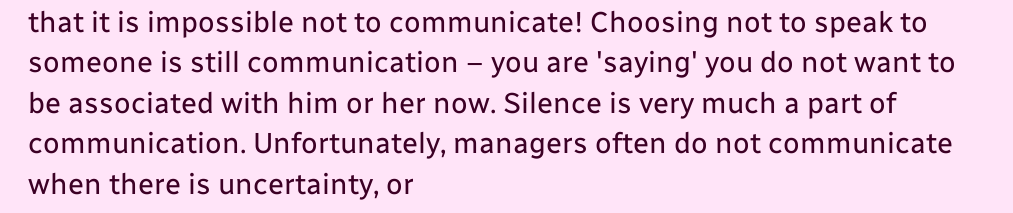that it is impossible not to communicate! Choosing not to speak to someone is still communication – you are 'saying' you do not want to be associated with him or her now. Silence is very much a part of communication. Unfortunately, managers often do not communicate when there is uncertainty, or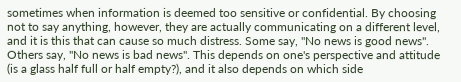sometimes when information is deemed too sensitive or confidential. By choosing not to say anything, however, they are actually communicating on a different level, and it is this that can cause so much distress. Some say, "No news is good news". Others say, "No news is bad news". This depends on one's perspective and attitude (is a glass half full or half empty?), and it also depends on which side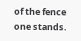of the fence one stands.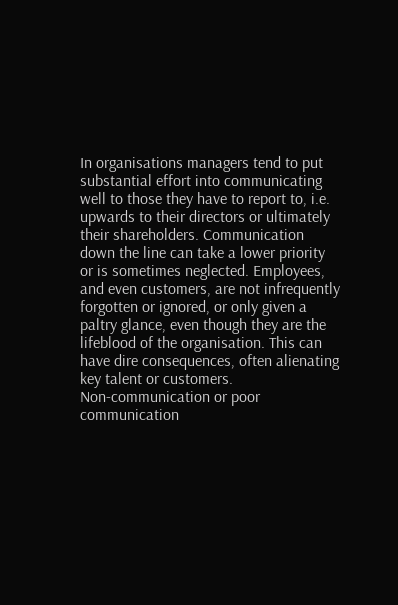In organisations managers tend to put substantial effort into communicating well to those they have to report to, i.e. upwards to their directors or ultimately their shareholders. Communication down the line can take a lower priority or is sometimes neglected. Employees, and even customers, are not infrequently forgotten or ignored, or only given a paltry glance, even though they are the lifeblood of the organisation. This can have dire consequences, often alienating key talent or customers.
Non-communication or poor communication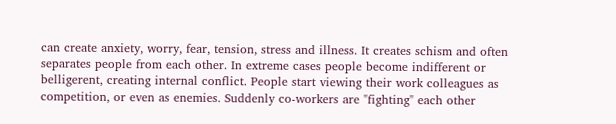can create anxiety, worry, fear, tension, stress and illness. It creates schism and often separates people from each other. In extreme cases people become indifferent or belligerent, creating internal conflict. People start viewing their work colleagues as competition, or even as enemies. Suddenly co-workers are "fighting" each other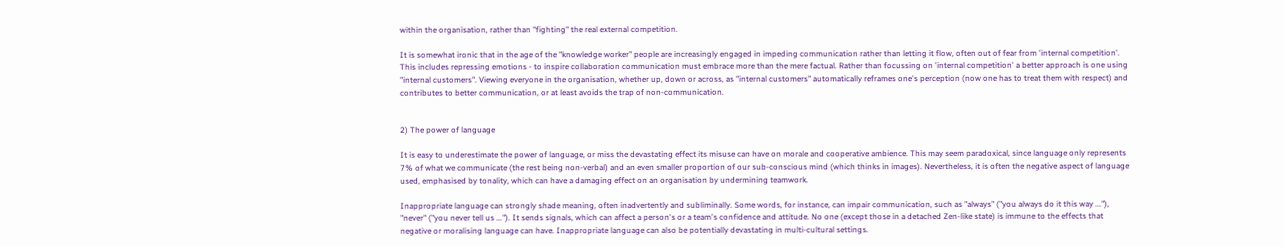within the organisation, rather than "fighting" the real external competition.

It is somewhat ironic that in the age of the "knowledge worker" people are increasingly engaged in impeding communication rather than letting it flow, often out of fear from 'internal competition'. This includes repressing emotions - to inspire collaboration communication must embrace more than the mere factual. Rather than focussing on 'internal competition' a better approach is one using "internal customers". Viewing everyone in the organisation, whether up, down or across, as "internal customers" automatically reframes one's perception (now one has to treat them with respect) and contributes to better communication, or at least avoids the trap of non-communication.


2) The power of language

It is easy to underestimate the power of language, or miss the devastating effect its misuse can have on morale and cooperative ambience. This may seem paradoxical, since language only represents 7% of what we communicate (the rest being non-verbal) and an even smaller proportion of our sub-conscious mind (which thinks in images). Nevertheless, it is often the negative aspect of language used, emphasised by tonality, which can have a damaging effect on an organisation by undermining teamwork.

Inappropriate language can strongly shade meaning, often inadvertently and subliminally. Some words, for instance, can impair communication, such as "always" ("you always do it this way ..."), "never" ("you never tell us ..."). It sends signals, which can affect a person's or a team's confidence and attitude. No one (except those in a detached Zen-like state) is immune to the effects that negative or moralising language can have. Inappropriate language can also be potentially devastating in multi-cultural settings.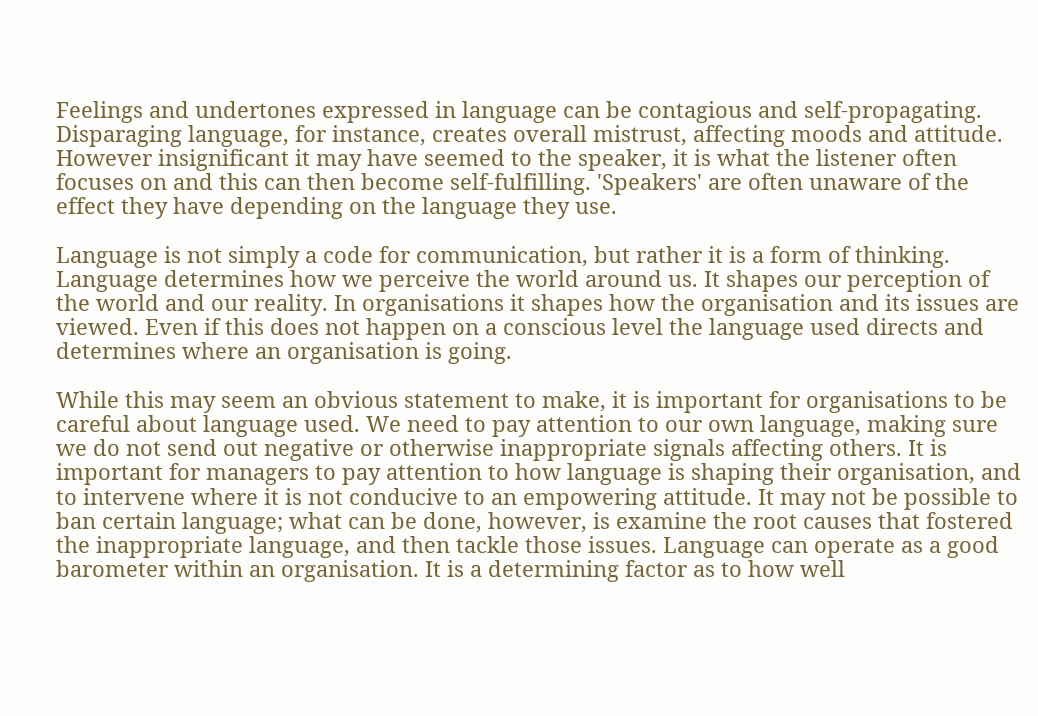Feelings and undertones expressed in language can be contagious and self-propagating. Disparaging language, for instance, creates overall mistrust, affecting moods and attitude. However insignificant it may have seemed to the speaker, it is what the listener often focuses on and this can then become self-fulfilling. 'Speakers' are often unaware of the effect they have depending on the language they use.

Language is not simply a code for communication, but rather it is a form of thinking. Language determines how we perceive the world around us. It shapes our perception of the world and our reality. In organisations it shapes how the organisation and its issues are viewed. Even if this does not happen on a conscious level the language used directs and determines where an organisation is going.

While this may seem an obvious statement to make, it is important for organisations to be careful about language used. We need to pay attention to our own language, making sure we do not send out negative or otherwise inappropriate signals affecting others. It is important for managers to pay attention to how language is shaping their organisation, and to intervene where it is not conducive to an empowering attitude. It may not be possible to ban certain language; what can be done, however, is examine the root causes that fostered the inappropriate language, and then tackle those issues. Language can operate as a good barometer within an organisation. It is a determining factor as to how well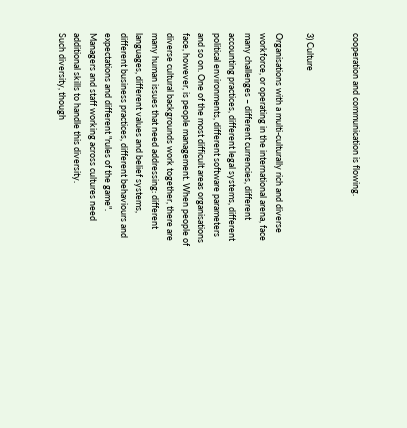cooperation and communication is flowing.


3) Culture

Organisations with a multi-culturally rich and diverse workforce, or operating in the international arena, face many challenges – different currencies, different accounting practices, different legal systems, different political environments, different software parameters and so on. One of the most difficult areas organisations face, however, is people management. When people of diverse cultural backgrounds work together, there are many human issues that need addressing: different languages, different values and belief systems, different business practices, different behaviours and expectations and different "rules of the game". Managers and staff working across cultures need additional skills to handle this diversity.
Such diversity, though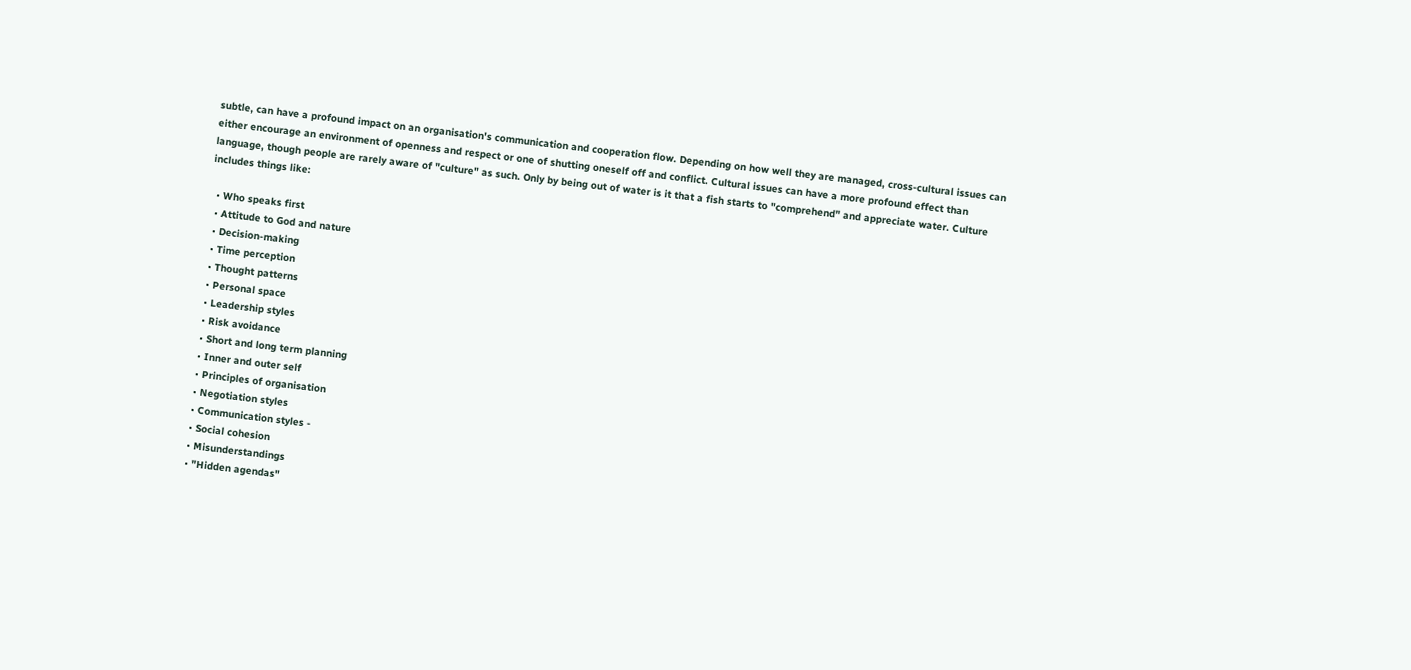subtle, can have a profound impact on an organisation's communication and cooperation flow. Depending on how well they are managed, cross-cultural issues can either encourage an environment of openness and respect or one of shutting oneself off and conflict. Cultural issues can have a more profound effect than language, though people are rarely aware of "culture" as such. Only by being out of water is it that a fish starts to "comprehend" and appreciate water. Culture includes things like:

  • Who speaks first
  • Attitude to God and nature
  • Decision-making
  • Time perception
  • Thought patterns
  • Personal space
  • Leadership styles
  • Risk avoidance
  • Short and long term planning
  • Inner and outer self
  • Principles of organisation
  • Negotiation styles
  • Communication styles -
  • Social cohesion
  • Misunderstandings
  • "Hidden agendas"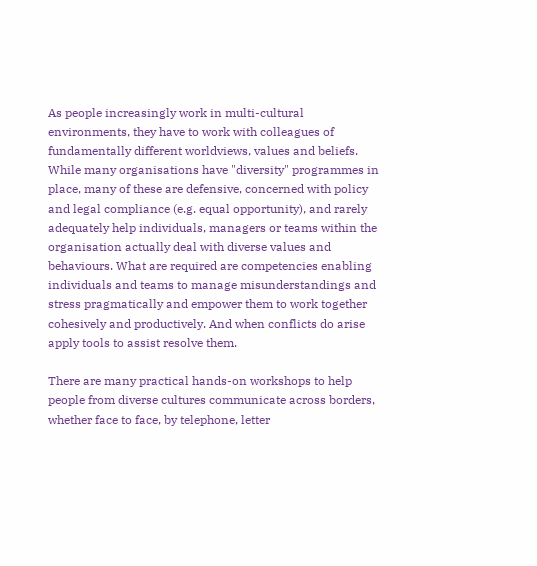As people increasingly work in multi-cultural environments, they have to work with colleagues of fundamentally different worldviews, values and beliefs. While many organisations have "diversity" programmes in place, many of these are defensive, concerned with policy and legal compliance (e.g. equal opportunity), and rarely adequately help individuals, managers or teams within the organisation actually deal with diverse values and behaviours. What are required are competencies enabling individuals and teams to manage misunderstandings and stress pragmatically and empower them to work together cohesively and productively. And when conflicts do arise apply tools to assist resolve them.

There are many practical hands-on workshops to help people from diverse cultures communicate across borders, whether face to face, by telephone, letter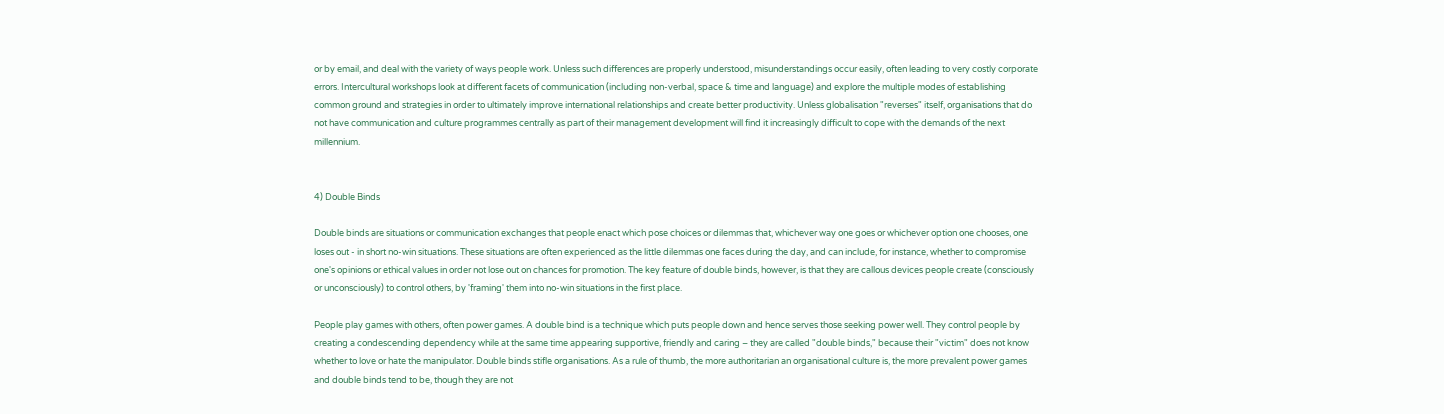or by email, and deal with the variety of ways people work. Unless such differences are properly understood, misunderstandings occur easily, often leading to very costly corporate errors. Intercultural workshops look at different facets of communication (including non-verbal, space & time and language) and explore the multiple modes of establishing common ground and strategies in order to ultimately improve international relationships and create better productivity. Unless globalisation "reverses" itself, organisations that do not have communication and culture programmes centrally as part of their management development will find it increasingly difficult to cope with the demands of the next millennium.


4) Double Binds

Double binds are situations or communication exchanges that people enact which pose choices or dilemmas that, whichever way one goes or whichever option one chooses, one loses out - in short no-win situations. These situations are often experienced as the little dilemmas one faces during the day, and can include, for instance, whether to compromise one's opinions or ethical values in order not lose out on chances for promotion. The key feature of double binds, however, is that they are callous devices people create (consciously or unconsciously) to control others, by 'framing' them into no-win situations in the first place.

People play games with others, often power games. A double bind is a technique which puts people down and hence serves those seeking power well. They control people by creating a condescending dependency while at the same time appearing supportive, friendly and caring – they are called "double binds," because their "victim" does not know whether to love or hate the manipulator. Double binds stifle organisations. As a rule of thumb, the more authoritarian an organisational culture is, the more prevalent power games and double binds tend to be, though they are not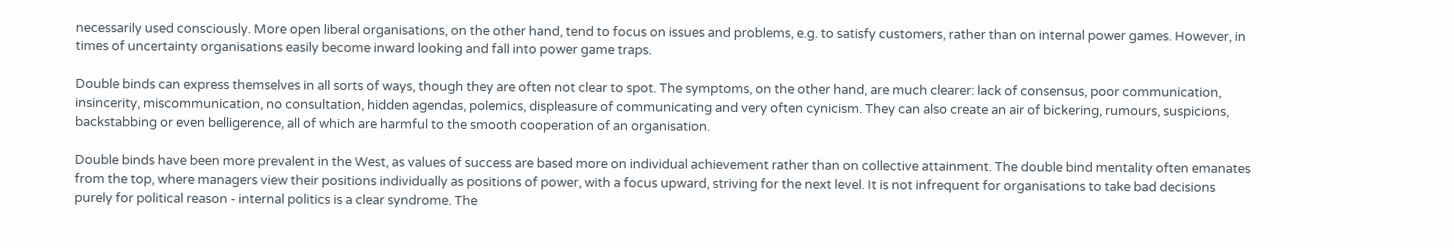necessarily used consciously. More open liberal organisations, on the other hand, tend to focus on issues and problems, e.g. to satisfy customers, rather than on internal power games. However, in times of uncertainty organisations easily become inward looking and fall into power game traps.

Double binds can express themselves in all sorts of ways, though they are often not clear to spot. The symptoms, on the other hand, are much clearer: lack of consensus, poor communication, insincerity, miscommunication, no consultation, hidden agendas, polemics, displeasure of communicating and very often cynicism. They can also create an air of bickering, rumours, suspicions, backstabbing or even belligerence, all of which are harmful to the smooth cooperation of an organisation.

Double binds have been more prevalent in the West, as values of success are based more on individual achievement rather than on collective attainment. The double bind mentality often emanates from the top, where managers view their positions individually as positions of power, with a focus upward, striving for the next level. It is not infrequent for organisations to take bad decisions purely for political reason - internal politics is a clear syndrome. The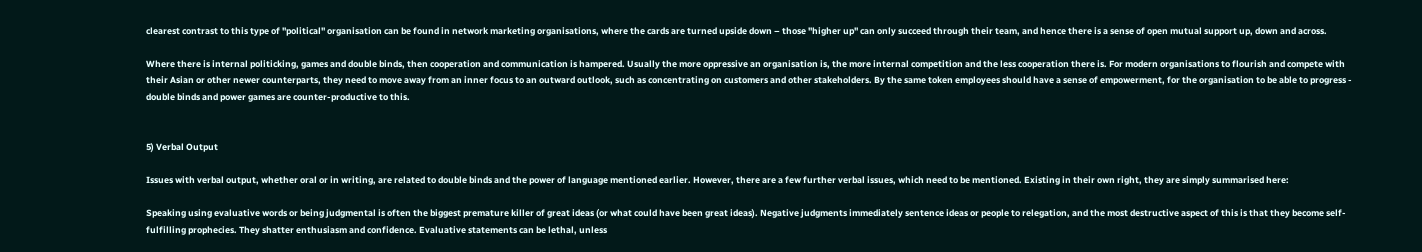clearest contrast to this type of "political" organisation can be found in network marketing organisations, where the cards are turned upside down – those "higher up" can only succeed through their team, and hence there is a sense of open mutual support up, down and across.

Where there is internal politicking, games and double binds, then cooperation and communication is hampered. Usually the more oppressive an organisation is, the more internal competition and the less cooperation there is. For modern organisations to flourish and compete with their Asian or other newer counterparts, they need to move away from an inner focus to an outward outlook, such as concentrating on customers and other stakeholders. By the same token employees should have a sense of empowerment, for the organisation to be able to progress - double binds and power games are counter-productive to this.


5) Verbal Output

Issues with verbal output, whether oral or in writing, are related to double binds and the power of language mentioned earlier. However, there are a few further verbal issues, which need to be mentioned. Existing in their own right, they are simply summarised here:

Speaking using evaluative words or being judgmental is often the biggest premature killer of great ideas (or what could have been great ideas). Negative judgments immediately sentence ideas or people to relegation, and the most destructive aspect of this is that they become self-fulfilling prophecies. They shatter enthusiasm and confidence. Evaluative statements can be lethal, unless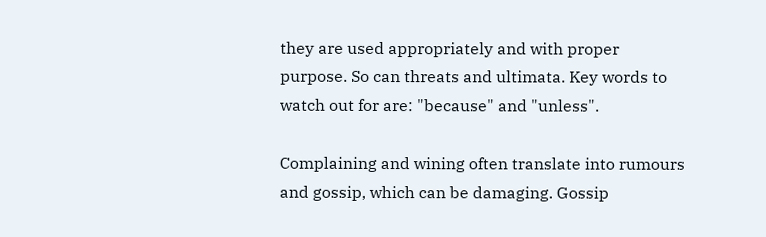they are used appropriately and with proper purpose. So can threats and ultimata. Key words to watch out for are: "because" and "unless".

Complaining and wining often translate into rumours and gossip, which can be damaging. Gossip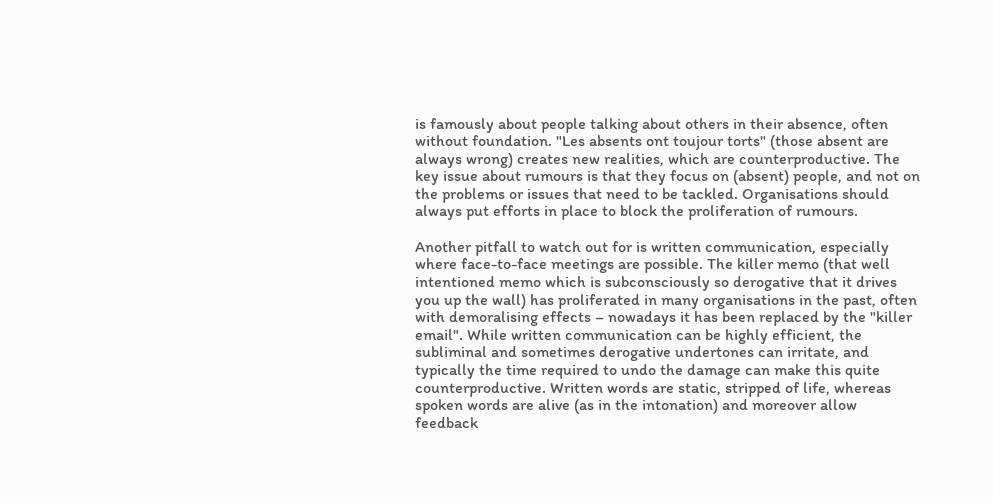is famously about people talking about others in their absence, often without foundation. "Les absents ont toujour torts" (those absent are always wrong) creates new realities, which are counterproductive. The key issue about rumours is that they focus on (absent) people, and not on the problems or issues that need to be tackled. Organisations should always put efforts in place to block the proliferation of rumours.

Another pitfall to watch out for is written communication, especially where face-to-face meetings are possible. The killer memo (that well intentioned memo which is subconsciously so derogative that it drives you up the wall) has proliferated in many organisations in the past, often with demoralising effects – nowadays it has been replaced by the "killer email". While written communication can be highly efficient, the subliminal and sometimes derogative undertones can irritate, and typically the time required to undo the damage can make this quite counterproductive. Written words are static, stripped of life, whereas spoken words are alive (as in the intonation) and moreover allow feedback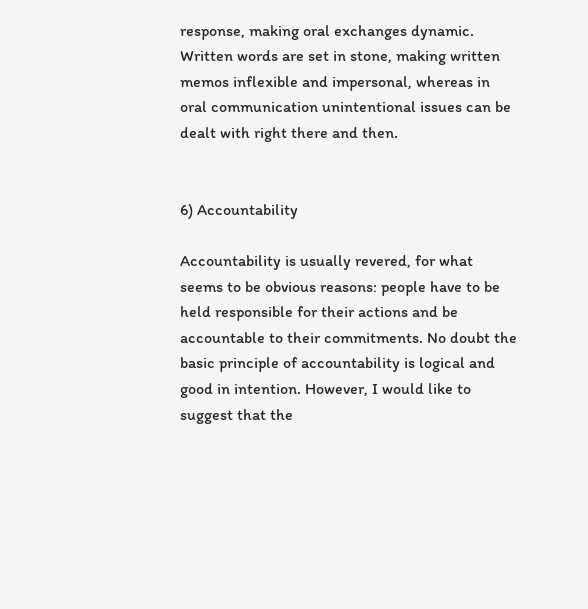response, making oral exchanges dynamic. Written words are set in stone, making written memos inflexible and impersonal, whereas in oral communication unintentional issues can be dealt with right there and then.


6) Accountability

Accountability is usually revered, for what seems to be obvious reasons: people have to be held responsible for their actions and be accountable to their commitments. No doubt the basic principle of accountability is logical and good in intention. However, I would like to suggest that the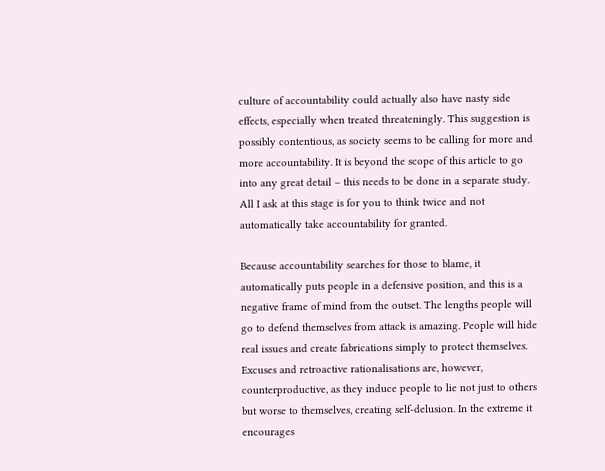culture of accountability could actually also have nasty side effects, especially when treated threateningly. This suggestion is possibly contentious, as society seems to be calling for more and more accountability. It is beyond the scope of this article to go into any great detail – this needs to be done in a separate study. All I ask at this stage is for you to think twice and not automatically take accountability for granted.

Because accountability searches for those to blame, it automatically puts people in a defensive position, and this is a negative frame of mind from the outset. The lengths people will go to defend themselves from attack is amazing. People will hide real issues and create fabrications simply to protect themselves. Excuses and retroactive rationalisations are, however, counterproductive, as they induce people to lie not just to others but worse to themselves, creating self-delusion. In the extreme it encourages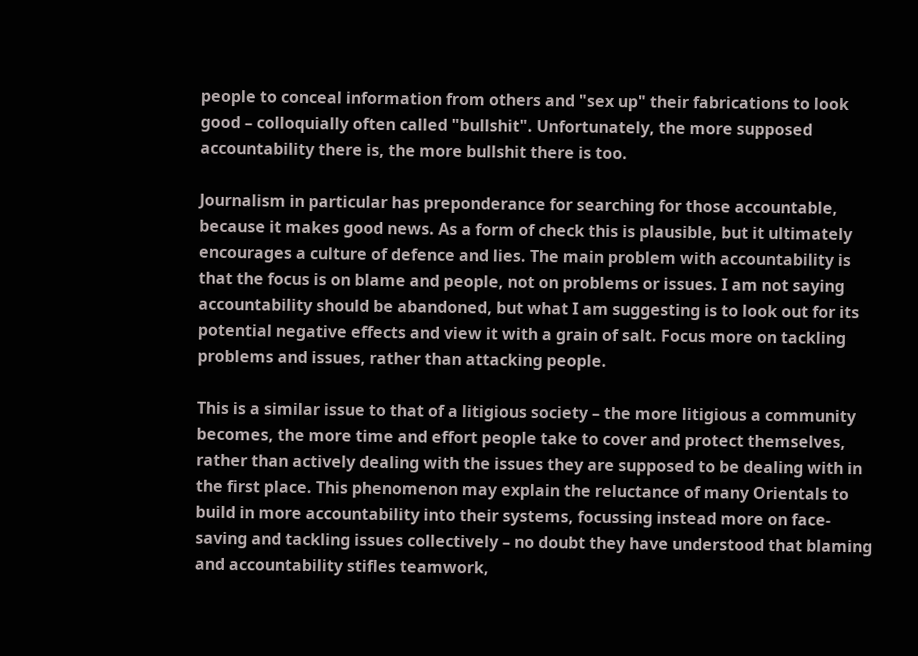people to conceal information from others and "sex up" their fabrications to look good – colloquially often called "bullshit". Unfortunately, the more supposed accountability there is, the more bullshit there is too.

Journalism in particular has preponderance for searching for those accountable, because it makes good news. As a form of check this is plausible, but it ultimately encourages a culture of defence and lies. The main problem with accountability is that the focus is on blame and people, not on problems or issues. I am not saying accountability should be abandoned, but what I am suggesting is to look out for its potential negative effects and view it with a grain of salt. Focus more on tackling problems and issues, rather than attacking people.

This is a similar issue to that of a litigious society – the more litigious a community becomes, the more time and effort people take to cover and protect themselves, rather than actively dealing with the issues they are supposed to be dealing with in the first place. This phenomenon may explain the reluctance of many Orientals to build in more accountability into their systems, focussing instead more on face-saving and tackling issues collectively – no doubt they have understood that blaming and accountability stifles teamwork,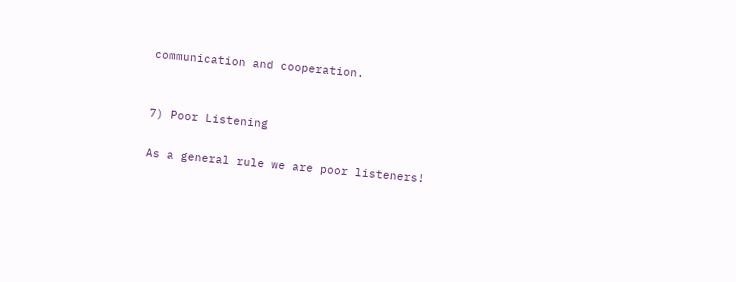communication and cooperation.


7) Poor Listening

As a general rule we are poor listeners!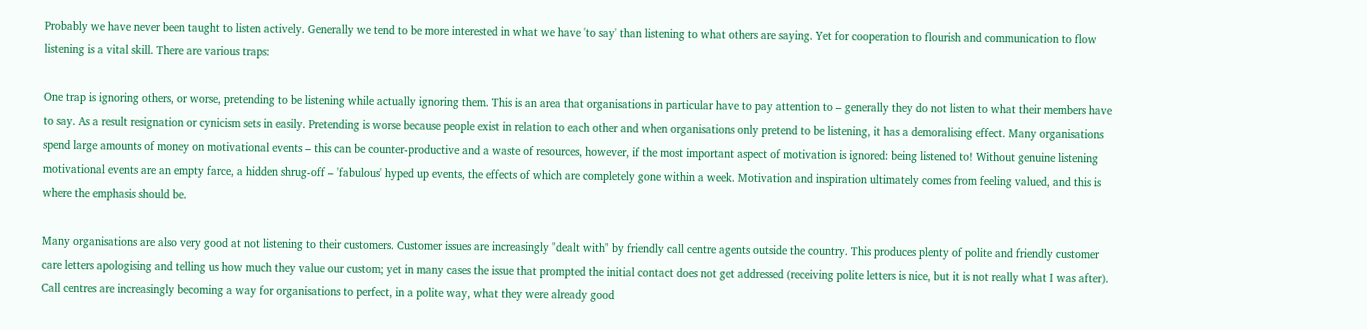Probably we have never been taught to listen actively. Generally we tend to be more interested in what we have 'to say' than listening to what others are saying. Yet for cooperation to flourish and communication to flow listening is a vital skill. There are various traps:

One trap is ignoring others, or worse, pretending to be listening while actually ignoring them. This is an area that organisations in particular have to pay attention to – generally they do not listen to what their members have to say. As a result resignation or cynicism sets in easily. Pretending is worse because people exist in relation to each other and when organisations only pretend to be listening, it has a demoralising effect. Many organisations spend large amounts of money on motivational events – this can be counter-productive and a waste of resources, however, if the most important aspect of motivation is ignored: being listened to! Without genuine listening motivational events are an empty farce, a hidden shrug-off – 'fabulous' hyped up events, the effects of which are completely gone within a week. Motivation and inspiration ultimately comes from feeling valued, and this is where the emphasis should be.

Many organisations are also very good at not listening to their customers. Customer issues are increasingly "dealt with" by friendly call centre agents outside the country. This produces plenty of polite and friendly customer care letters apologising and telling us how much they value our custom; yet in many cases the issue that prompted the initial contact does not get addressed (receiving polite letters is nice, but it is not really what I was after). Call centres are increasingly becoming a way for organisations to perfect, in a polite way, what they were already good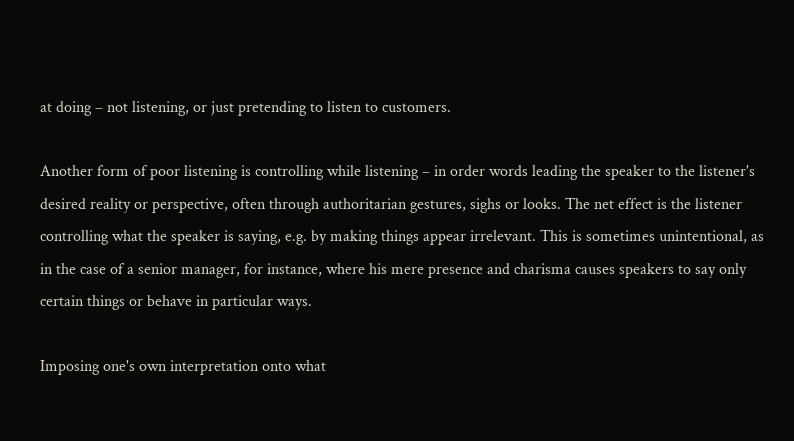at doing – not listening, or just pretending to listen to customers.

Another form of poor listening is controlling while listening – in order words leading the speaker to the listener's desired reality or perspective, often through authoritarian gestures, sighs or looks. The net effect is the listener controlling what the speaker is saying, e.g. by making things appear irrelevant. This is sometimes unintentional, as in the case of a senior manager, for instance, where his mere presence and charisma causes speakers to say only certain things or behave in particular ways.

Imposing one's own interpretation onto what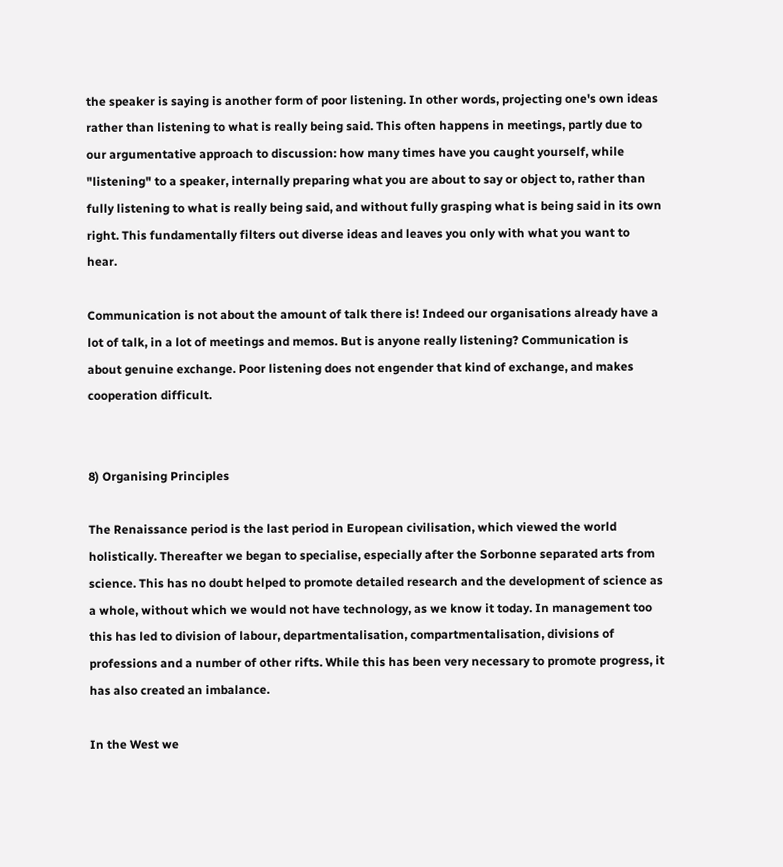the speaker is saying is another form of poor listening. In other words, projecting one's own ideas rather than listening to what is really being said. This often happens in meetings, partly due to our argumentative approach to discussion: how many times have you caught yourself, while "listening" to a speaker, internally preparing what you are about to say or object to, rather than fully listening to what is really being said, and without fully grasping what is being said in its own right. This fundamentally filters out diverse ideas and leaves you only with what you want to hear.

Communication is not about the amount of talk there is! Indeed our organisations already have a lot of talk, in a lot of meetings and memos. But is anyone really listening? Communication is about genuine exchange. Poor listening does not engender that kind of exchange, and makes cooperation difficult.


8) Organising Principles

The Renaissance period is the last period in European civilisation, which viewed the world holistically. Thereafter we began to specialise, especially after the Sorbonne separated arts from science. This has no doubt helped to promote detailed research and the development of science as a whole, without which we would not have technology, as we know it today. In management too this has led to division of labour, departmentalisation, compartmentalisation, divisions of professions and a number of other rifts. While this has been very necessary to promote progress, it has also created an imbalance.

In the West we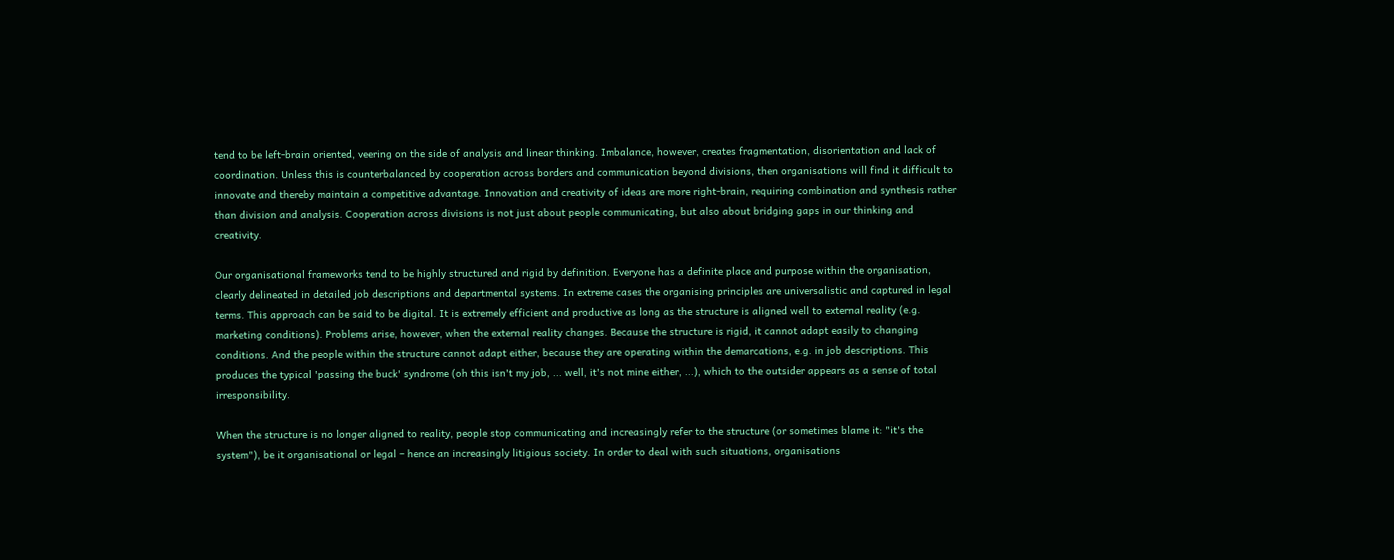tend to be left-brain oriented, veering on the side of analysis and linear thinking. Imbalance, however, creates fragmentation, disorientation and lack of coordination. Unless this is counterbalanced by cooperation across borders and communication beyond divisions, then organisations will find it difficult to innovate and thereby maintain a competitive advantage. Innovation and creativity of ideas are more right-brain, requiring combination and synthesis rather than division and analysis. Cooperation across divisions is not just about people communicating, but also about bridging gaps in our thinking and creativity.

Our organisational frameworks tend to be highly structured and rigid by definition. Everyone has a definite place and purpose within the organisation, clearly delineated in detailed job descriptions and departmental systems. In extreme cases the organising principles are universalistic and captured in legal terms. This approach can be said to be digital. It is extremely efficient and productive as long as the structure is aligned well to external reality (e.g. marketing conditions). Problems arise, however, when the external reality changes. Because the structure is rigid, it cannot adapt easily to changing conditions. And the people within the structure cannot adapt either, because they are operating within the demarcations, e.g. in job descriptions. This produces the typical 'passing the buck' syndrome (oh this isn't my job, ... well, it's not mine either, ...), which to the outsider appears as a sense of total irresponsibility.

When the structure is no longer aligned to reality, people stop communicating and increasingly refer to the structure (or sometimes blame it: "it's the system"), be it organisational or legal – hence an increasingly litigious society. In order to deal with such situations, organisations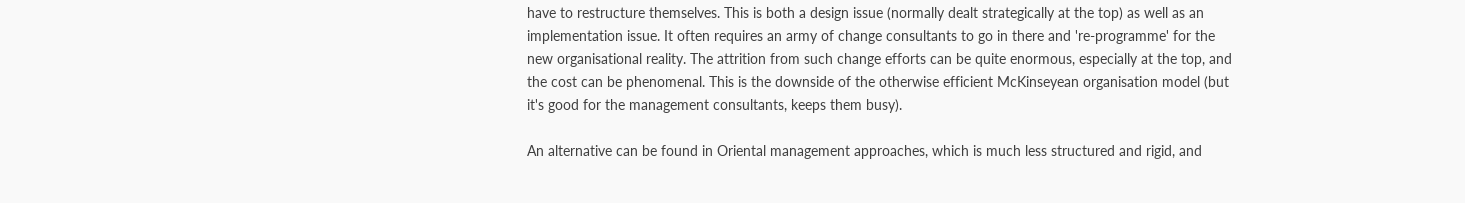have to restructure themselves. This is both a design issue (normally dealt strategically at the top) as well as an implementation issue. It often requires an army of change consultants to go in there and 're-programme' for the new organisational reality. The attrition from such change efforts can be quite enormous, especially at the top, and the cost can be phenomenal. This is the downside of the otherwise efficient McKinseyean organisation model (but it's good for the management consultants, keeps them busy).

An alternative can be found in Oriental management approaches, which is much less structured and rigid, and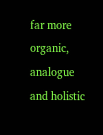far more organic, analogue and holistic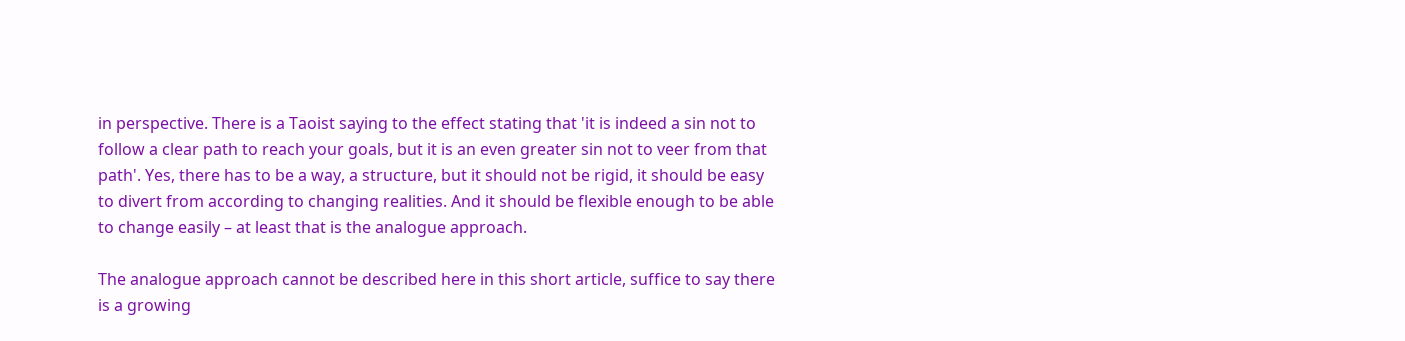in perspective. There is a Taoist saying to the effect stating that 'it is indeed a sin not to follow a clear path to reach your goals, but it is an even greater sin not to veer from that path'. Yes, there has to be a way, a structure, but it should not be rigid, it should be easy to divert from according to changing realities. And it should be flexible enough to be able to change easily – at least that is the analogue approach.

The analogue approach cannot be described here in this short article, suffice to say there is a growing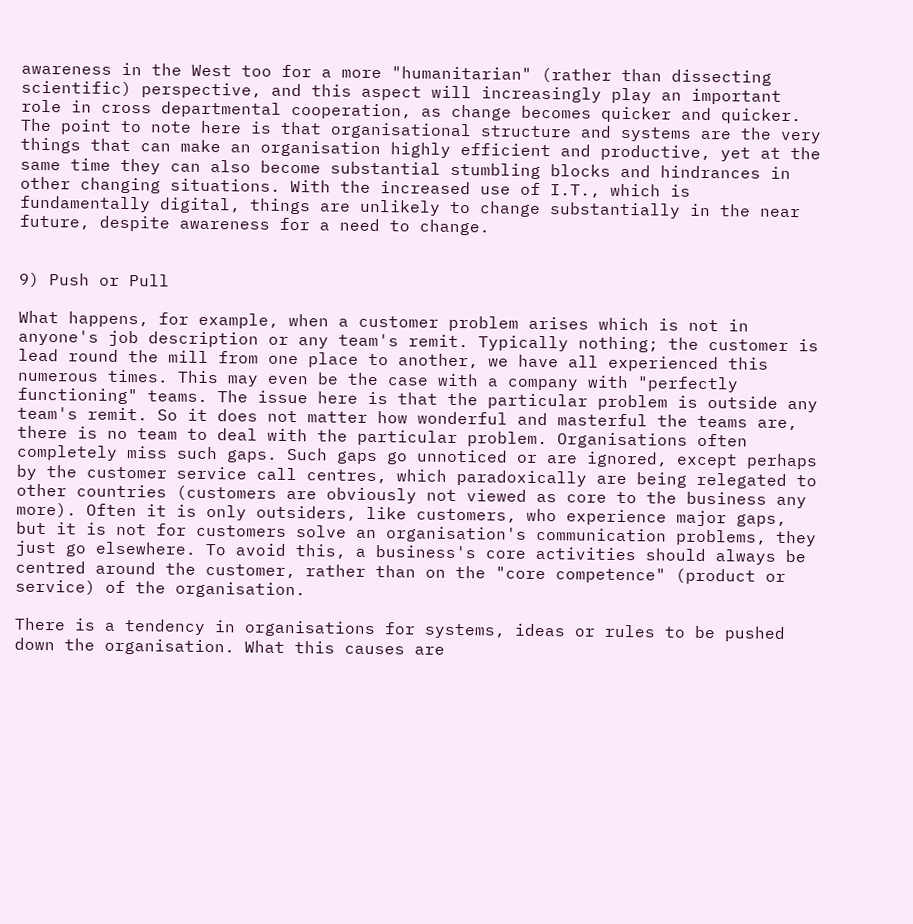awareness in the West too for a more "humanitarian" (rather than dissecting scientific) perspective, and this aspect will increasingly play an important role in cross departmental cooperation, as change becomes quicker and quicker. The point to note here is that organisational structure and systems are the very things that can make an organisation highly efficient and productive, yet at the same time they can also become substantial stumbling blocks and hindrances in other changing situations. With the increased use of I.T., which is fundamentally digital, things are unlikely to change substantially in the near future, despite awareness for a need to change.


9) Push or Pull

What happens, for example, when a customer problem arises which is not in anyone's job description or any team's remit. Typically nothing; the customer is lead round the mill from one place to another, we have all experienced this numerous times. This may even be the case with a company with "perfectly functioning" teams. The issue here is that the particular problem is outside any team's remit. So it does not matter how wonderful and masterful the teams are, there is no team to deal with the particular problem. Organisations often completely miss such gaps. Such gaps go unnoticed or are ignored, except perhaps by the customer service call centres, which paradoxically are being relegated to other countries (customers are obviously not viewed as core to the business any more). Often it is only outsiders, like customers, who experience major gaps, but it is not for customers solve an organisation's communication problems, they just go elsewhere. To avoid this, a business's core activities should always be centred around the customer, rather than on the "core competence" (product or service) of the organisation.

There is a tendency in organisations for systems, ideas or rules to be pushed down the organisation. What this causes are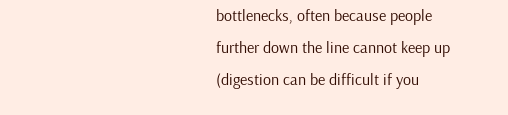bottlenecks, often because people further down the line cannot keep up (digestion can be difficult if you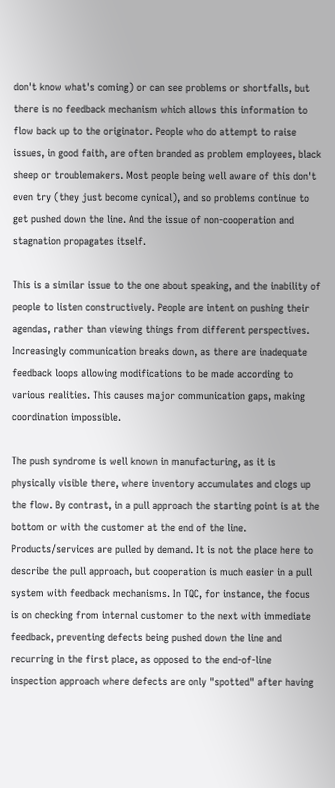don't know what's coming) or can see problems or shortfalls, but there is no feedback mechanism which allows this information to flow back up to the originator. People who do attempt to raise issues, in good faith, are often branded as problem employees, black sheep or troublemakers. Most people being well aware of this don't even try (they just become cynical), and so problems continue to get pushed down the line. And the issue of non-cooperation and stagnation propagates itself.

This is a similar issue to the one about speaking, and the inability of people to listen constructively. People are intent on pushing their agendas, rather than viewing things from different perspectives. Increasingly communication breaks down, as there are inadequate feedback loops allowing modifications to be made according to various realities. This causes major communication gaps, making coordination impossible.

The push syndrome is well known in manufacturing, as it is physically visible there, where inventory accumulates and clogs up the flow. By contrast, in a pull approach the starting point is at the bottom or with the customer at the end of the line. Products/services are pulled by demand. It is not the place here to describe the pull approach, but cooperation is much easier in a pull system with feedback mechanisms. In TQC, for instance, the focus is on checking from internal customer to the next with immediate feedback, preventing defects being pushed down the line and recurring in the first place, as opposed to the end-of-line inspection approach where defects are only "spotted" after having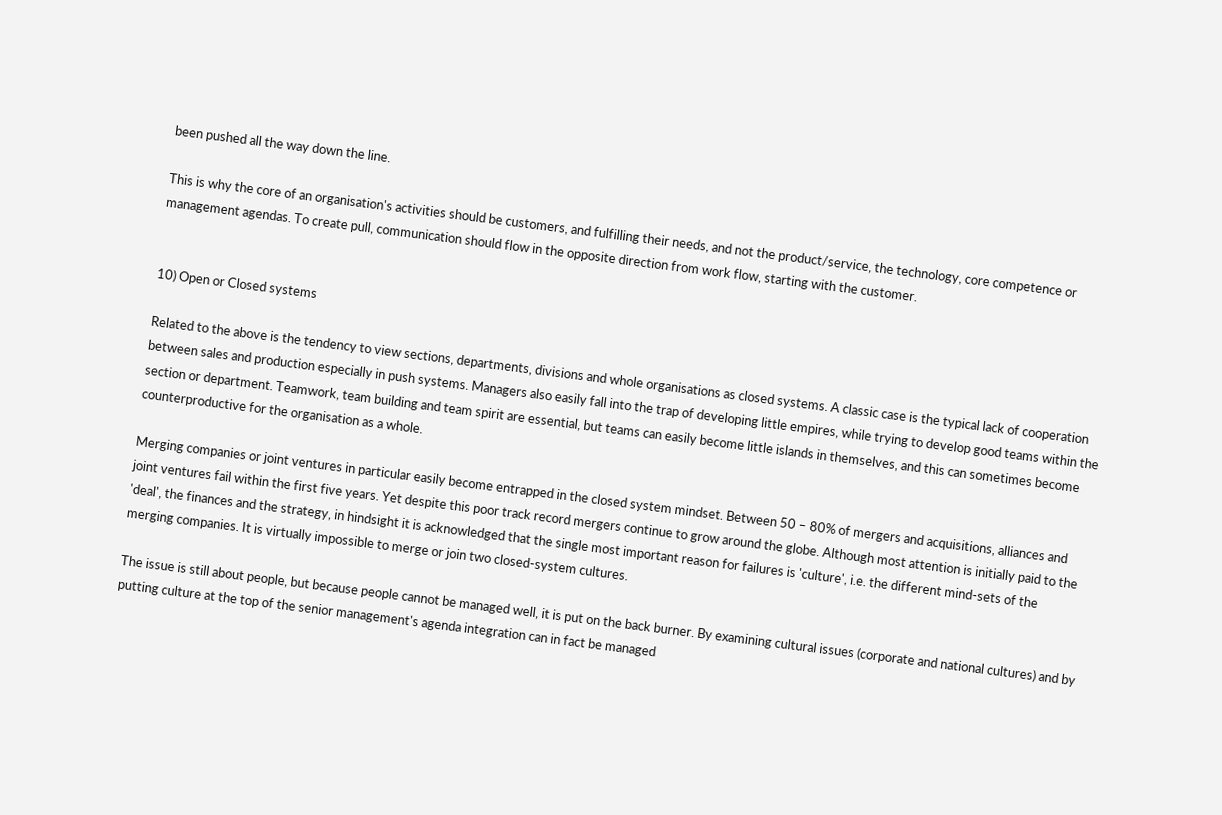been pushed all the way down the line.

This is why the core of an organisation's activities should be customers, and fulfilling their needs, and not the product/service, the technology, core competence or management agendas. To create pull, communication should flow in the opposite direction from work flow, starting with the customer.


10) Open or Closed systems

Related to the above is the tendency to view sections, departments, divisions and whole organisations as closed systems. A classic case is the typical lack of cooperation between sales and production especially in push systems. Managers also easily fall into the trap of developing little empires, while trying to develop good teams within the section or department. Teamwork, team building and team spirit are essential, but teams can easily become little islands in themselves, and this can sometimes become counterproductive for the organisation as a whole.

Merging companies or joint ventures in particular easily become entrapped in the closed system mindset. Between 50 – 80% of mergers and acquisitions, alliances and joint ventures fail within the first five years. Yet despite this poor track record mergers continue to grow around the globe. Although most attention is initially paid to the 'deal', the finances and the strategy, in hindsight it is acknowledged that the single most important reason for failures is 'culture', i.e. the different mind-sets of the merging companies. It is virtually impossible to merge or join two closed-system cultures.

The issue is still about people, but because people cannot be managed well, it is put on the back burner. By examining cultural issues (corporate and national cultures) and by putting culture at the top of the senior management's agenda integration can in fact be managed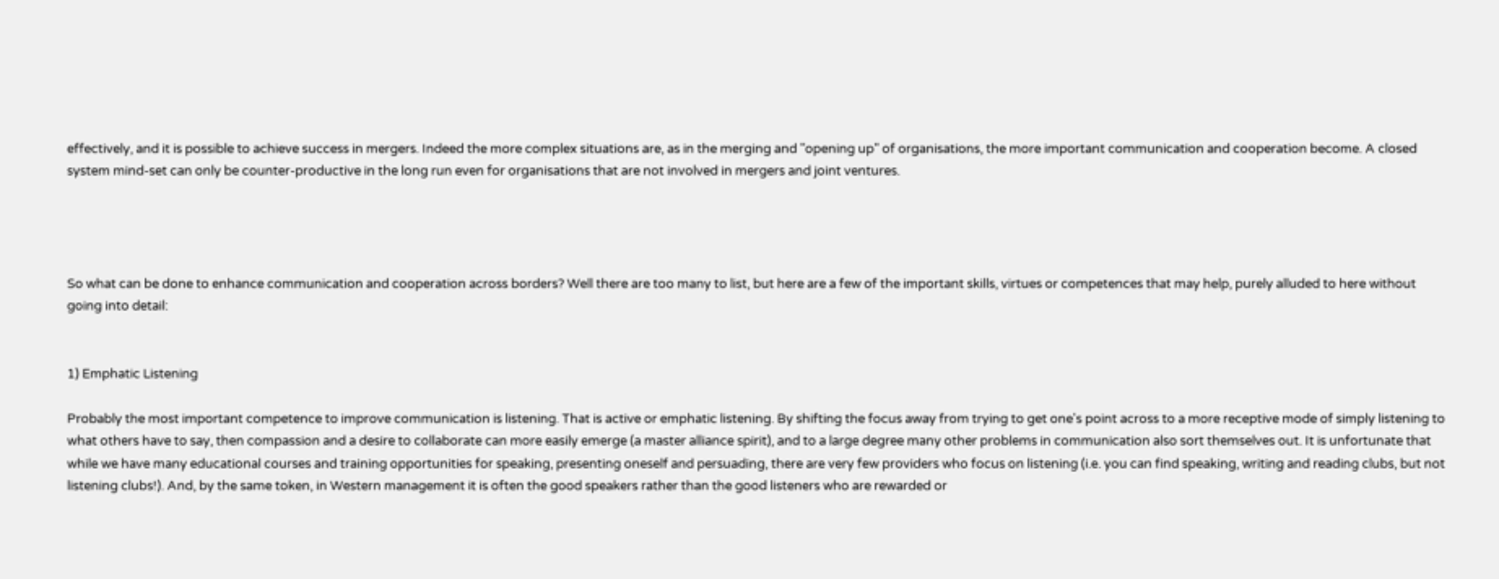effectively, and it is possible to achieve success in mergers. Indeed the more complex situations are, as in the merging and "opening up" of organisations, the more important communication and cooperation become. A closed system mind-set can only be counter-productive in the long run even for organisations that are not involved in mergers and joint ventures.




So what can be done to enhance communication and cooperation across borders? Well there are too many to list, but here are a few of the important skills, virtues or competences that may help, purely alluded to here without going into detail:


1) Emphatic Listening

Probably the most important competence to improve communication is listening. That is active or emphatic listening. By shifting the focus away from trying to get one's point across to a more receptive mode of simply listening to what others have to say, then compassion and a desire to collaborate can more easily emerge (a master alliance spirit), and to a large degree many other problems in communication also sort themselves out. It is unfortunate that while we have many educational courses and training opportunities for speaking, presenting oneself and persuading, there are very few providers who focus on listening (i.e. you can find speaking, writing and reading clubs, but not listening clubs!). And, by the same token, in Western management it is often the good speakers rather than the good listeners who are rewarded or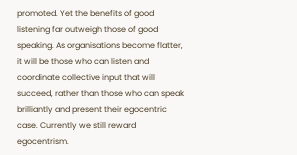promoted. Yet the benefits of good listening far outweigh those of good speaking. As organisations become flatter, it will be those who can listen and coordinate collective input that will succeed, rather than those who can speak brilliantly and present their egocentric case. Currently we still reward egocentrism.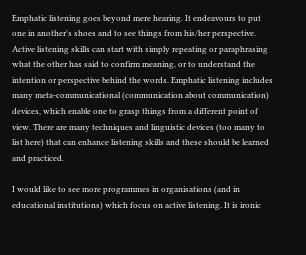Emphatic listening goes beyond mere hearing. It endeavours to put one in another's shoes and to see things from his/her perspective. Active listening skills can start with simply repeating or paraphrasing what the other has said to confirm meaning, or to understand the intention or perspective behind the words. Emphatic listening includes many meta-communicational (communication about communication) devices, which enable one to grasp things from a different point of view. There are many techniques and linguistic devices (too many to list here) that can enhance listening skills and these should be learned and practiced.

I would like to see more programmes in organisations (and in educational institutions) which focus on active listening. It is ironic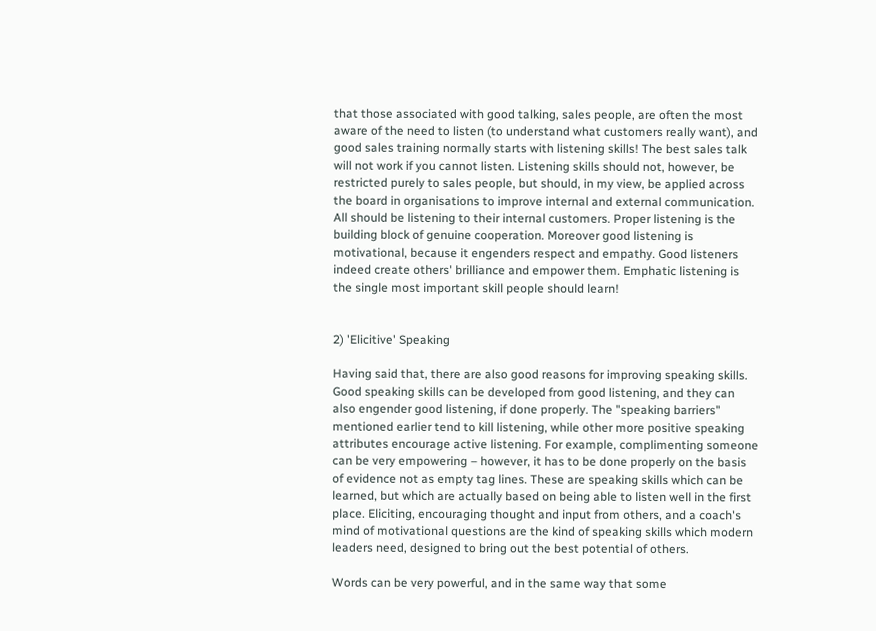that those associated with good talking, sales people, are often the most aware of the need to listen (to understand what customers really want), and good sales training normally starts with listening skills! The best sales talk will not work if you cannot listen. Listening skills should not, however, be restricted purely to sales people, but should, in my view, be applied across the board in organisations to improve internal and external communication. All should be listening to their internal customers. Proper listening is the building block of genuine cooperation. Moreover good listening is motivational, because it engenders respect and empathy. Good listeners indeed create others' brilliance and empower them. Emphatic listening is the single most important skill people should learn!


2) 'Elicitive' Speaking

Having said that, there are also good reasons for improving speaking skills. Good speaking skills can be developed from good listening, and they can also engender good listening, if done properly. The "speaking barriers" mentioned earlier tend to kill listening, while other more positive speaking attributes encourage active listening. For example, complimenting someone can be very empowering – however, it has to be done properly on the basis of evidence not as empty tag lines. These are speaking skills which can be learned, but which are actually based on being able to listen well in the first place. Eliciting, encouraging thought and input from others, and a coach's mind of motivational questions are the kind of speaking skills which modern leaders need, designed to bring out the best potential of others.

Words can be very powerful, and in the same way that some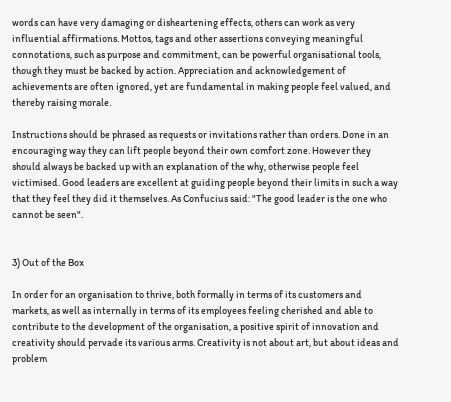words can have very damaging or disheartening effects, others can work as very influential affirmations. Mottos, tags and other assertions conveying meaningful connotations, such as purpose and commitment, can be powerful organisational tools, though they must be backed by action. Appreciation and acknowledgement of achievements are often ignored, yet are fundamental in making people feel valued, and thereby raising morale.

Instructions should be phrased as requests or invitations rather than orders. Done in an encouraging way they can lift people beyond their own comfort zone. However they should always be backed up with an explanation of the why, otherwise people feel victimised. Good leaders are excellent at guiding people beyond their limits in such a way that they feel they did it themselves. As Confucius said: "The good leader is the one who cannot be seen".


3) Out of the Box

In order for an organisation to thrive, both formally in terms of its customers and markets, as well as internally in terms of its employees feeling cherished and able to contribute to the development of the organisation, a positive spirit of innovation and creativity should pervade its various arms. Creativity is not about art, but about ideas and problem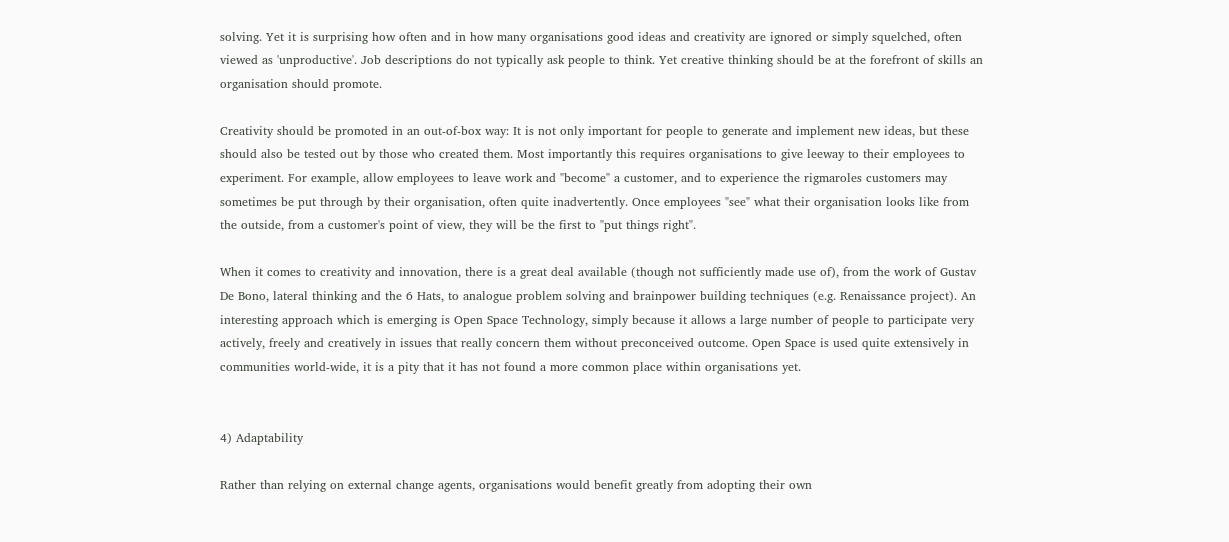solving. Yet it is surprising how often and in how many organisations good ideas and creativity are ignored or simply squelched, often viewed as 'unproductive'. Job descriptions do not typically ask people to think. Yet creative thinking should be at the forefront of skills an organisation should promote.

Creativity should be promoted in an out-of-box way: It is not only important for people to generate and implement new ideas, but these should also be tested out by those who created them. Most importantly this requires organisations to give leeway to their employees to experiment. For example, allow employees to leave work and "become" a customer, and to experience the rigmaroles customers may sometimes be put through by their organisation, often quite inadvertently. Once employees "see" what their organisation looks like from the outside, from a customer's point of view, they will be the first to "put things right".

When it comes to creativity and innovation, there is a great deal available (though not sufficiently made use of), from the work of Gustav De Bono, lateral thinking and the 6 Hats, to analogue problem solving and brainpower building techniques (e.g. Renaissance project). An interesting approach which is emerging is Open Space Technology, simply because it allows a large number of people to participate very actively, freely and creatively in issues that really concern them without preconceived outcome. Open Space is used quite extensively in communities world-wide, it is a pity that it has not found a more common place within organisations yet.


4) Adaptability

Rather than relying on external change agents, organisations would benefit greatly from adopting their own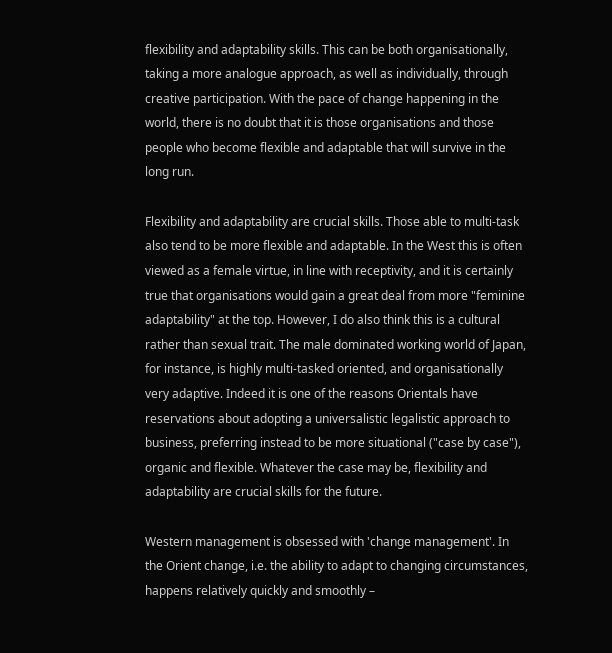flexibility and adaptability skills. This can be both organisationally, taking a more analogue approach, as well as individually, through creative participation. With the pace of change happening in the world, there is no doubt that it is those organisations and those people who become flexible and adaptable that will survive in the long run.

Flexibility and adaptability are crucial skills. Those able to multi-task also tend to be more flexible and adaptable. In the West this is often viewed as a female virtue, in line with receptivity, and it is certainly true that organisations would gain a great deal from more "feminine adaptability" at the top. However, I do also think this is a cultural rather than sexual trait. The male dominated working world of Japan, for instance, is highly multi-tasked oriented, and organisationally very adaptive. Indeed it is one of the reasons Orientals have reservations about adopting a universalistic legalistic approach to business, preferring instead to be more situational ("case by case"), organic and flexible. Whatever the case may be, flexibility and adaptability are crucial skills for the future.

Western management is obsessed with 'change management'. In the Orient change, i.e. the ability to adapt to changing circumstances, happens relatively quickly and smoothly –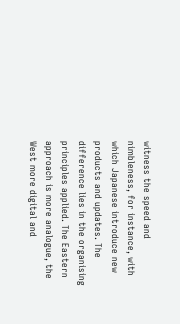witness the speed and nimbleness, for instance, with which Japanese introduce new products and updates. The difference lies in the organising principles applied. The Eastern approach is more analogue, the West more digital and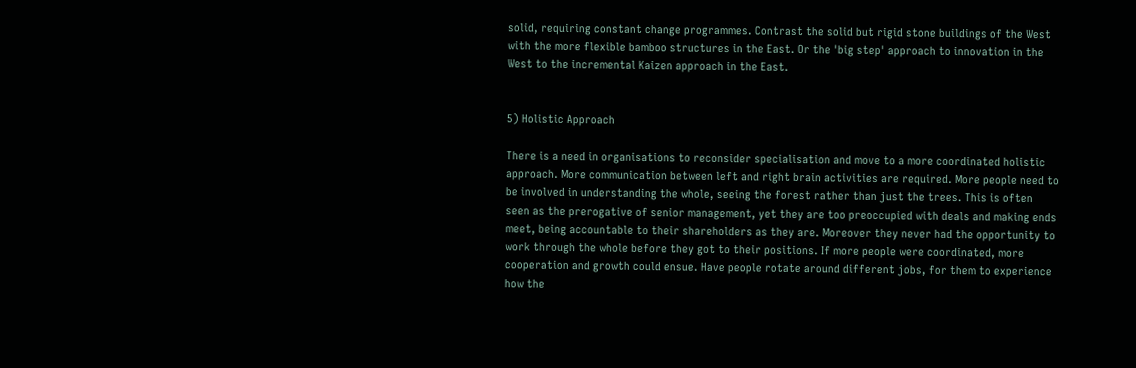solid, requiring constant change programmes. Contrast the solid but rigid stone buildings of the West with the more flexible bamboo structures in the East. Or the 'big step' approach to innovation in the West to the incremental Kaizen approach in the East.


5) Holistic Approach

There is a need in organisations to reconsider specialisation and move to a more coordinated holistic approach. More communication between left and right brain activities are required. More people need to be involved in understanding the whole, seeing the forest rather than just the trees. This is often seen as the prerogative of senior management, yet they are too preoccupied with deals and making ends meet, being accountable to their shareholders as they are. Moreover they never had the opportunity to work through the whole before they got to their positions. If more people were coordinated, more cooperation and growth could ensue. Have people rotate around different jobs, for them to experience how the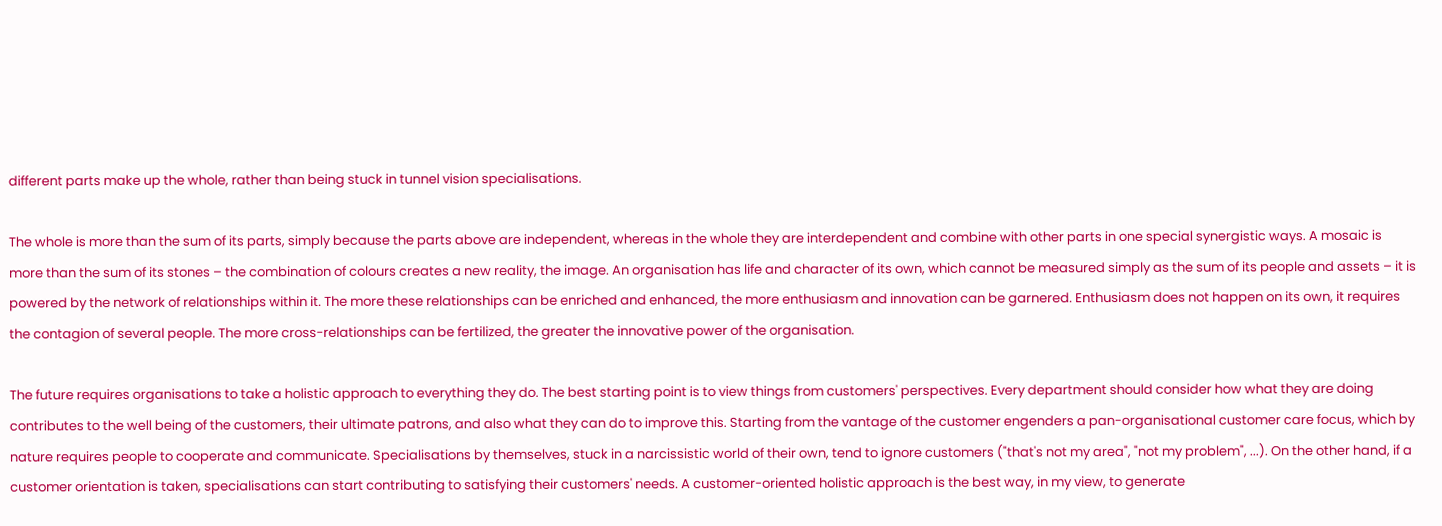different parts make up the whole, rather than being stuck in tunnel vision specialisations.

The whole is more than the sum of its parts, simply because the parts above are independent, whereas in the whole they are interdependent and combine with other parts in one special synergistic ways. A mosaic is more than the sum of its stones – the combination of colours creates a new reality, the image. An organisation has life and character of its own, which cannot be measured simply as the sum of its people and assets – it is powered by the network of relationships within it. The more these relationships can be enriched and enhanced, the more enthusiasm and innovation can be garnered. Enthusiasm does not happen on its own, it requires the contagion of several people. The more cross-relationships can be fertilized, the greater the innovative power of the organisation.

The future requires organisations to take a holistic approach to everything they do. The best starting point is to view things from customers' perspectives. Every department should consider how what they are doing contributes to the well being of the customers, their ultimate patrons, and also what they can do to improve this. Starting from the vantage of the customer engenders a pan-organisational customer care focus, which by nature requires people to cooperate and communicate. Specialisations by themselves, stuck in a narcissistic world of their own, tend to ignore customers ("that's not my area", "not my problem", ...). On the other hand, if a customer orientation is taken, specialisations can start contributing to satisfying their customers' needs. A customer-oriented holistic approach is the best way, in my view, to generate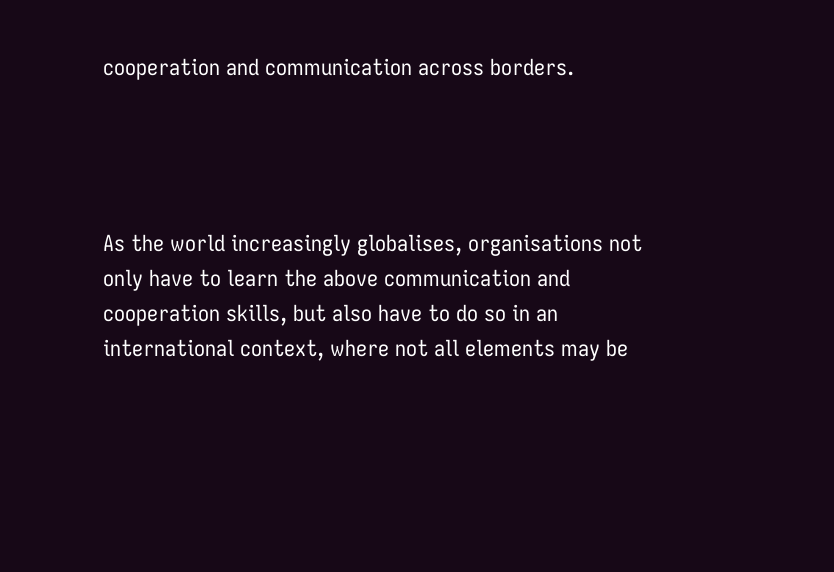cooperation and communication across borders.




As the world increasingly globalises, organisations not only have to learn the above communication and cooperation skills, but also have to do so in an international context, where not all elements may be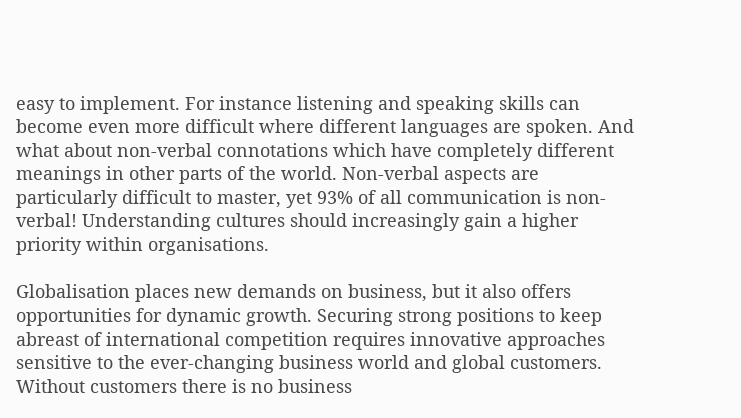easy to implement. For instance listening and speaking skills can become even more difficult where different languages are spoken. And what about non-verbal connotations which have completely different meanings in other parts of the world. Non-verbal aspects are particularly difficult to master, yet 93% of all communication is non-verbal! Understanding cultures should increasingly gain a higher priority within organisations.

Globalisation places new demands on business, but it also offers opportunities for dynamic growth. Securing strong positions to keep abreast of international competition requires innovative approaches sensitive to the ever-changing business world and global customers. Without customers there is no business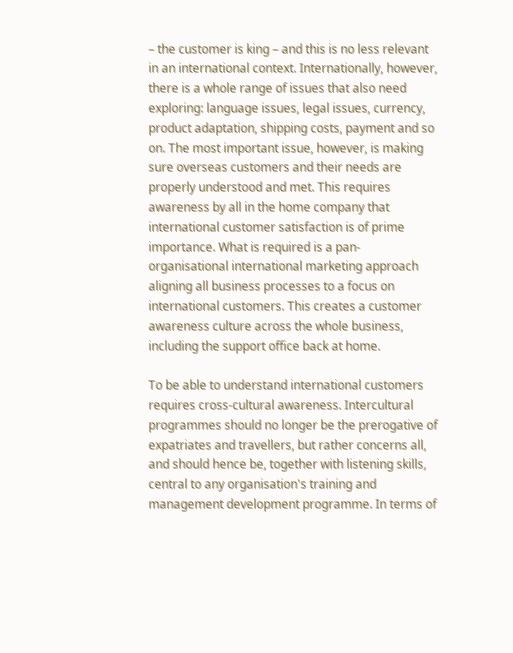– the customer is king – and this is no less relevant in an international context. Internationally, however, there is a whole range of issues that also need exploring: language issues, legal issues, currency, product adaptation, shipping costs, payment and so on. The most important issue, however, is making sure overseas customers and their needs are properly understood and met. This requires awareness by all in the home company that international customer satisfaction is of prime importance. What is required is a pan-organisational international marketing approach aligning all business processes to a focus on international customers. This creates a customer awareness culture across the whole business, including the support office back at home.

To be able to understand international customers requires cross-cultural awareness. Intercultural programmes should no longer be the prerogative of expatriates and travellers, but rather concerns all, and should hence be, together with listening skills, central to any organisation's training and management development programme. In terms of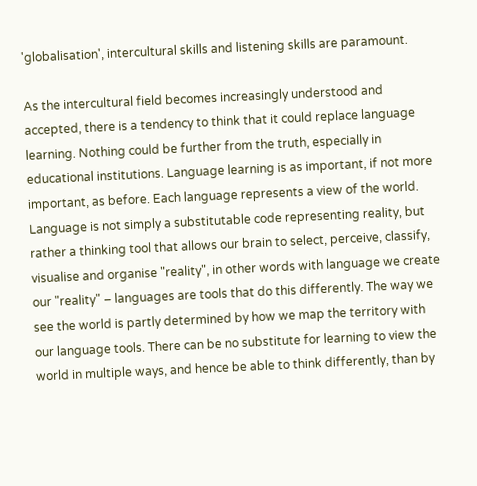'globalisation', intercultural skills and listening skills are paramount.

As the intercultural field becomes increasingly understood and accepted, there is a tendency to think that it could replace language learning. Nothing could be further from the truth, especially in educational institutions. Language learning is as important, if not more important, as before. Each language represents a view of the world. Language is not simply a substitutable code representing reality, but rather a thinking tool that allows our brain to select, perceive, classify, visualise and organise "reality", in other words with language we create our "reality" – languages are tools that do this differently. The way we see the world is partly determined by how we map the territory with our language tools. There can be no substitute for learning to view the world in multiple ways, and hence be able to think differently, than by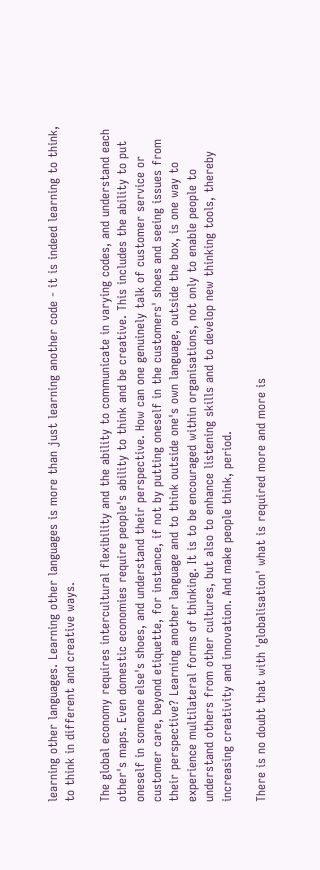learning other languages. Learning other languages is more than just learning another code - it is indeed learning to think, to think in different and creative ways.

The global economy requires intercultural flexibility and the ability to communicate in varying codes, and understand each other's maps. Even domestic economies require people's ability to think and be creative. This includes the ability to put oneself in someone else's shoes, and understand their perspective. How can one genuinely talk of customer service or customer care, beyond etiquette, for instance, if not by putting oneself in the customers' shoes and seeing issues from their perspective? Learning another language and to think outside one's own language, outside the box, is one way to experience multilateral forms of thinking. It is to be encouraged within organisations, not only to enable people to understand others from other cultures, but also to enhance listening skills and to develop new thinking tools, thereby increasing creativity and innovation. And make people think, period.

There is no doubt that with 'globalisation' what is required more and more is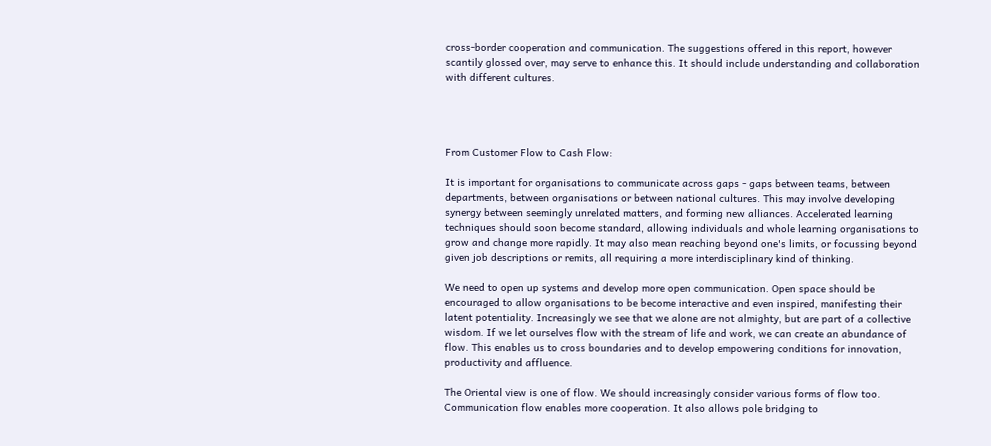cross-border cooperation and communication. The suggestions offered in this report, however scantily glossed over, may serve to enhance this. It should include understanding and collaboration with different cultures.




From Customer Flow to Cash Flow:

It is important for organisations to communicate across gaps - gaps between teams, between departments, between organisations or between national cultures. This may involve developing synergy between seemingly unrelated matters, and forming new alliances. Accelerated learning techniques should soon become standard, allowing individuals and whole learning organisations to grow and change more rapidly. It may also mean reaching beyond one's limits, or focussing beyond given job descriptions or remits, all requiring a more interdisciplinary kind of thinking.

We need to open up systems and develop more open communication. Open space should be encouraged to allow organisations to be become interactive and even inspired, manifesting their latent potentiality. Increasingly we see that we alone are not almighty, but are part of a collective wisdom. If we let ourselves flow with the stream of life and work, we can create an abundance of flow. This enables us to cross boundaries and to develop empowering conditions for innovation, productivity and affluence.

The Oriental view is one of flow. We should increasingly consider various forms of flow too. Communication flow enables more cooperation. It also allows pole bridging to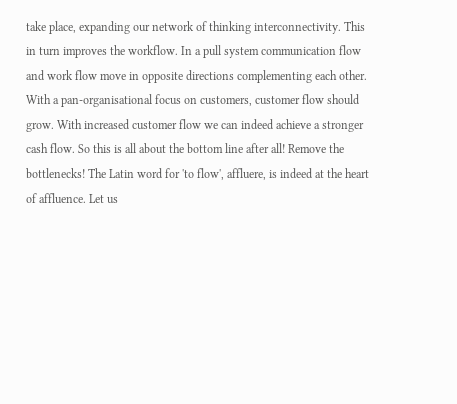take place, expanding our network of thinking interconnectivity. This in turn improves the workflow. In a pull system communication flow and work flow move in opposite directions complementing each other. With a pan-organisational focus on customers, customer flow should grow. With increased customer flow we can indeed achieve a stronger cash flow. So this is all about the bottom line after all! Remove the bottlenecks! The Latin word for 'to flow', affluere, is indeed at the heart of affluence. Let us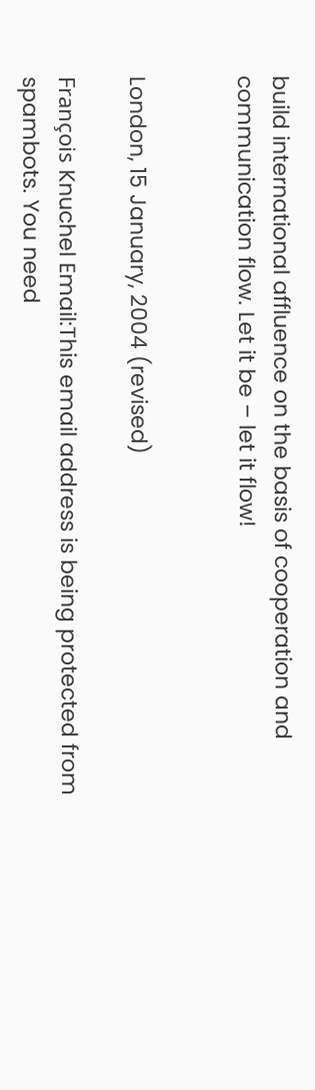build international affluence on the basis of cooperation and communication flow. Let it be – let it flow!


London, 15 January, 2004 (revised)

François Knuchel Email:This email address is being protected from spambots. You need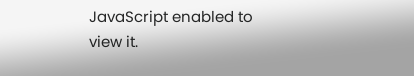JavaScript enabled to view it.